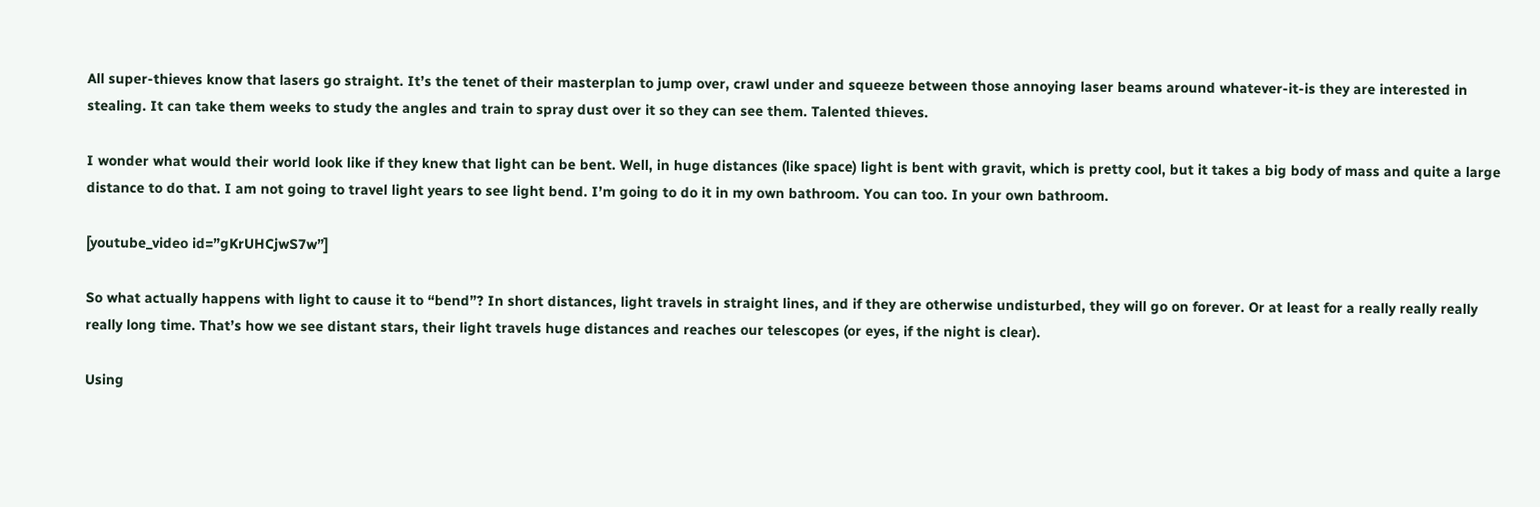All super-thieves know that lasers go straight. It’s the tenet of their masterplan to jump over, crawl under and squeeze between those annoying laser beams around whatever-it-is they are interested in stealing. It can take them weeks to study the angles and train to spray dust over it so they can see them. Talented thieves.

I wonder what would their world look like if they knew that light can be bent. Well, in huge distances (like space) light is bent with gravit, which is pretty cool, but it takes a big body of mass and quite a large distance to do that. I am not going to travel light years to see light bend. I’m going to do it in my own bathroom. You can too. In your own bathroom.

[youtube_video id=”gKrUHCjwS7w”]

So what actually happens with light to cause it to “bend”? In short distances, light travels in straight lines, and if they are otherwise undisturbed, they will go on forever. Or at least for a really really really really long time. That’s how we see distant stars, their light travels huge distances and reaches our telescopes (or eyes, if the night is clear).

Using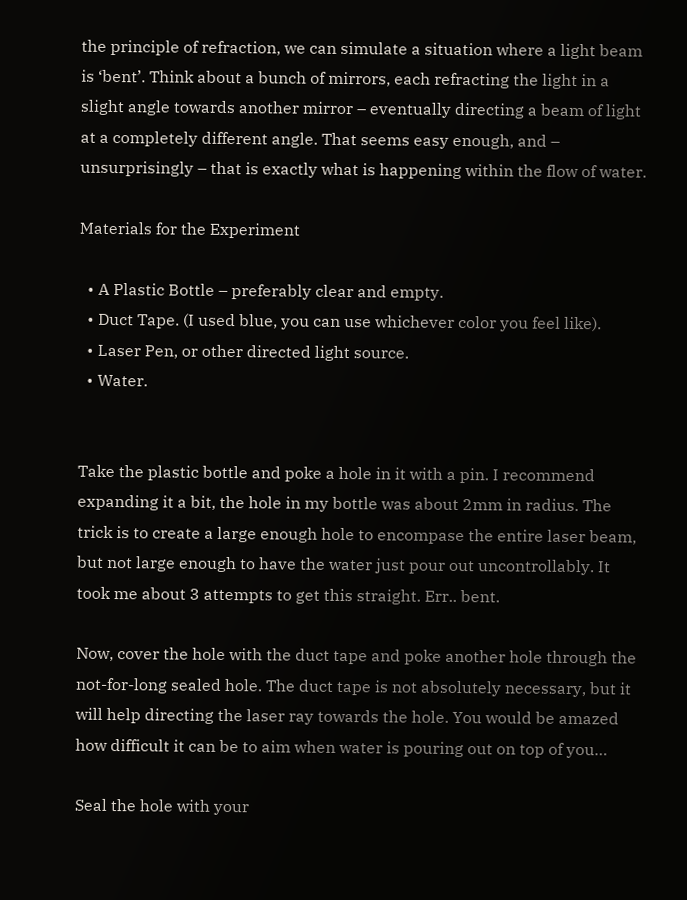the principle of refraction, we can simulate a situation where a light beam is ‘bent’. Think about a bunch of mirrors, each refracting the light in a slight angle towards another mirror – eventually directing a beam of light at a completely different angle. That seems easy enough, and – unsurprisingly – that is exactly what is happening within the flow of water.

Materials for the Experiment

  • A Plastic Bottle – preferably clear and empty.
  • Duct Tape. (I used blue, you can use whichever color you feel like).
  • Laser Pen, or other directed light source.
  • Water.


Take the plastic bottle and poke a hole in it with a pin. I recommend expanding it a bit, the hole in my bottle was about 2mm in radius. The trick is to create a large enough hole to encompase the entire laser beam, but not large enough to have the water just pour out uncontrollably. It took me about 3 attempts to get this straight. Err.. bent.

Now, cover the hole with the duct tape and poke another hole through the not-for-long sealed hole. The duct tape is not absolutely necessary, but it will help directing the laser ray towards the hole. You would be amazed how difficult it can be to aim when water is pouring out on top of you…

Seal the hole with your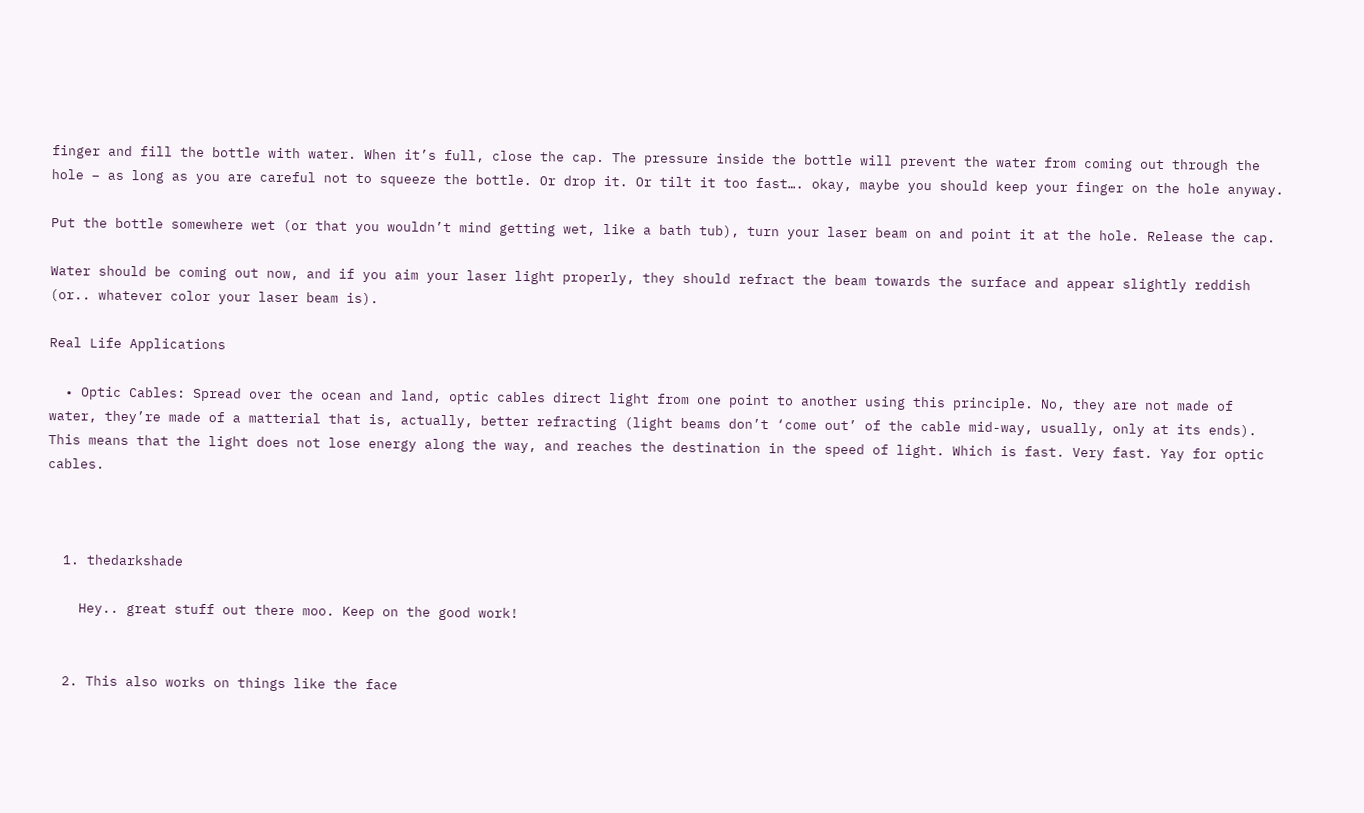finger and fill the bottle with water. When it’s full, close the cap. The pressure inside the bottle will prevent the water from coming out through the hole – as long as you are careful not to squeeze the bottle. Or drop it. Or tilt it too fast…. okay, maybe you should keep your finger on the hole anyway.

Put the bottle somewhere wet (or that you wouldn’t mind getting wet, like a bath tub), turn your laser beam on and point it at the hole. Release the cap.

Water should be coming out now, and if you aim your laser light properly, they should refract the beam towards the surface and appear slightly reddish (or.. whatever color your laser beam is).

Real Life Applications

  • Optic Cables: Spread over the ocean and land, optic cables direct light from one point to another using this principle. No, they are not made of water, they’re made of a matterial that is, actually, better refracting (light beams don’t ‘come out’ of the cable mid-way, usually, only at its ends). This means that the light does not lose energy along the way, and reaches the destination in the speed of light. Which is fast. Very fast. Yay for optic cables.



  1. thedarkshade

    Hey.. great stuff out there moo. Keep on the good work!


  2. This also works on things like the face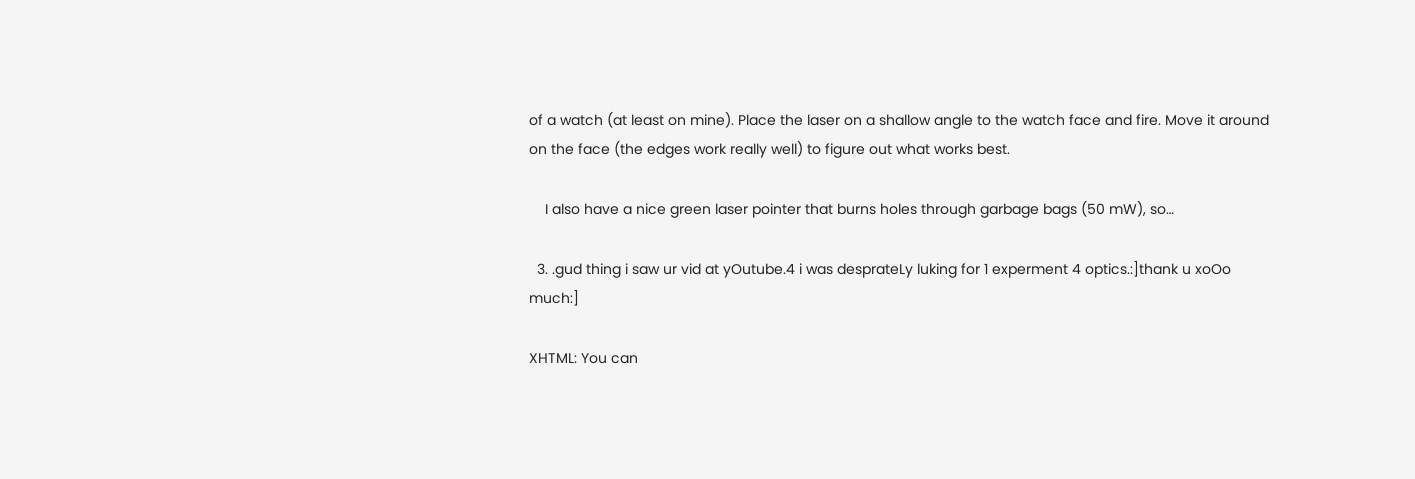of a watch (at least on mine). Place the laser on a shallow angle to the watch face and fire. Move it around on the face (the edges work really well) to figure out what works best.

    I also have a nice green laser pointer that burns holes through garbage bags (50 mW), so…

  3. .gud thing i saw ur vid at yOutube.4 i was desprateLy luking for 1 experment 4 optics.:]thank u xoOo much:]

XHTML: You can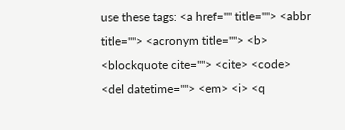use these tags: <a href="" title=""> <abbr title=""> <acronym title=""> <b> <blockquote cite=""> <cite> <code> <del datetime=""> <em> <i> <q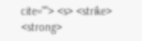cite=""> <s> <strike> <strong>